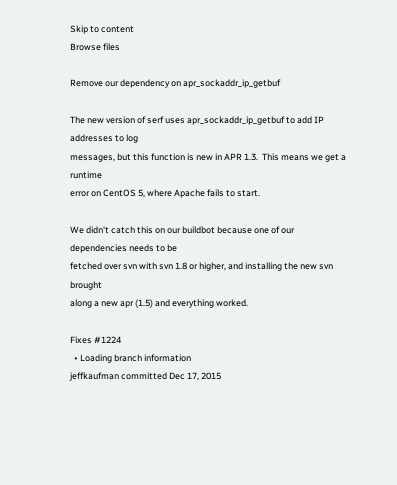Skip to content
Browse files

Remove our dependency on apr_sockaddr_ip_getbuf

The new version of serf uses apr_sockaddr_ip_getbuf to add IP addresses to log
messages, but this function is new in APR 1.3.  This means we get a runtime
error on CentOS 5, where Apache fails to start.

We didn't catch this on our buildbot because one of our dependencies needs to be
fetched over svn with svn 1.8 or higher, and installing the new svn brought
along a new apr (1.5) and everything worked.

Fixes #1224
  • Loading branch information
jeffkaufman committed Dec 17, 2015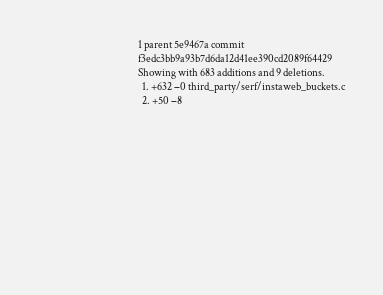1 parent 5e9467a commit f3edc3bb9a93b7d6da12d41ee390cd2089f64429
Showing with 683 additions and 9 deletions.
  1. +632 −0 third_party/serf/instaweb_buckets.c
  2. +50 −8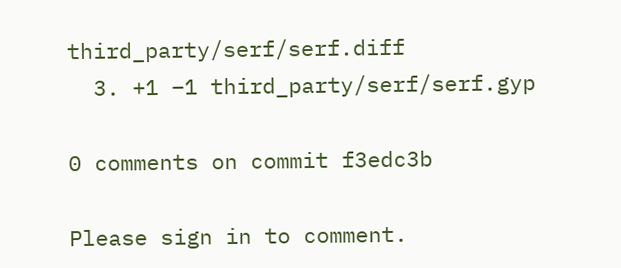third_party/serf/serf.diff
  3. +1 −1 third_party/serf/serf.gyp

0 comments on commit f3edc3b

Please sign in to comment.